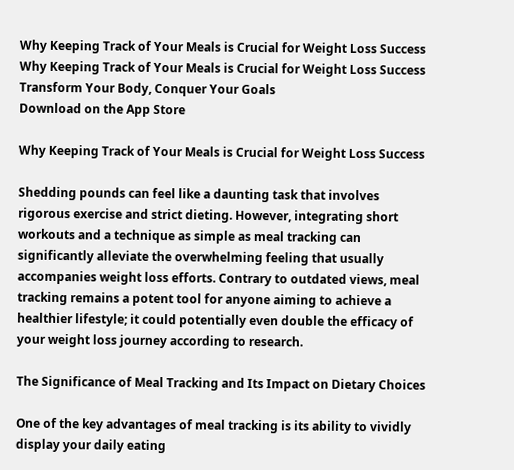Why Keeping Track of Your Meals is Crucial for Weight Loss Success
Why Keeping Track of Your Meals is Crucial for Weight Loss Success
Transform Your Body, Conquer Your Goals
Download on the App Store

Why Keeping Track of Your Meals is Crucial for Weight Loss Success

Shedding pounds can feel like a daunting task that involves rigorous exercise and strict dieting. However, integrating short workouts and a technique as simple as meal tracking can significantly alleviate the overwhelming feeling that usually accompanies weight loss efforts. Contrary to outdated views, meal tracking remains a potent tool for anyone aiming to achieve a healthier lifestyle; it could potentially even double the efficacy of your weight loss journey according to research.

The Significance of Meal Tracking and Its Impact on Dietary Choices

One of the key advantages of meal tracking is its ability to vividly display your daily eating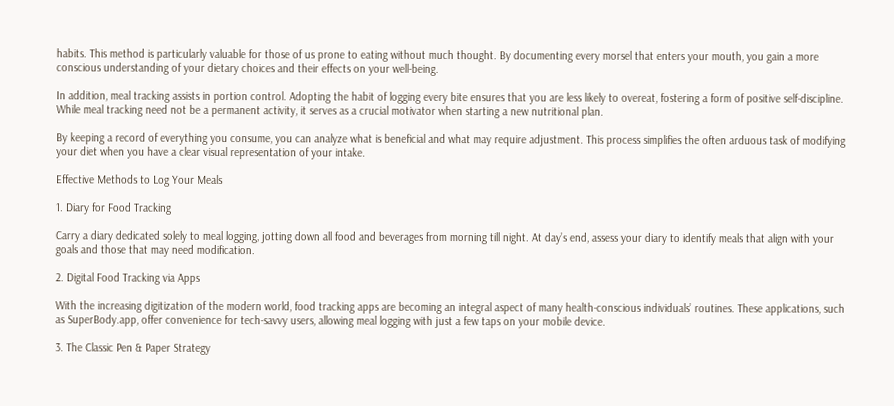habits. This method is particularly valuable for those of us prone to eating without much thought. By documenting every morsel that enters your mouth, you gain a more conscious understanding of your dietary choices and their effects on your well-being.

In addition, meal tracking assists in portion control. Adopting the habit of logging every bite ensures that you are less likely to overeat, fostering a form of positive self-discipline. While meal tracking need not be a permanent activity, it serves as a crucial motivator when starting a new nutritional plan.

By keeping a record of everything you consume, you can analyze what is beneficial and what may require adjustment. This process simplifies the often arduous task of modifying your diet when you have a clear visual representation of your intake.

Effective Methods to Log Your Meals

1. Diary for Food Tracking

Carry a diary dedicated solely to meal logging, jotting down all food and beverages from morning till night. At day’s end, assess your diary to identify meals that align with your goals and those that may need modification.

2. Digital Food Tracking via Apps

With the increasing digitization of the modern world, food tracking apps are becoming an integral aspect of many health-conscious individuals’ routines. These applications, such as SuperBody.app, offer convenience for tech-savvy users, allowing meal logging with just a few taps on your mobile device.

3. The Classic Pen & Paper Strategy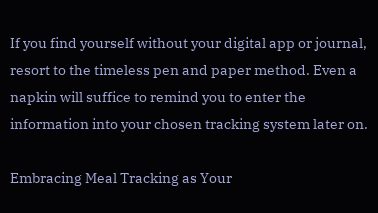If you find yourself without your digital app or journal, resort to the timeless pen and paper method. Even a napkin will suffice to remind you to enter the information into your chosen tracking system later on.

Embracing Meal Tracking as Your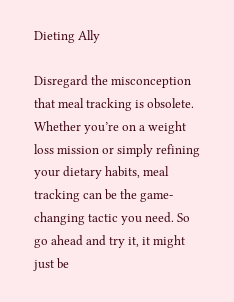Dieting Ally

Disregard the misconception that meal tracking is obsolete. Whether you’re on a weight loss mission or simply refining your dietary habits, meal tracking can be the game-changing tactic you need. So go ahead and try it, it might just be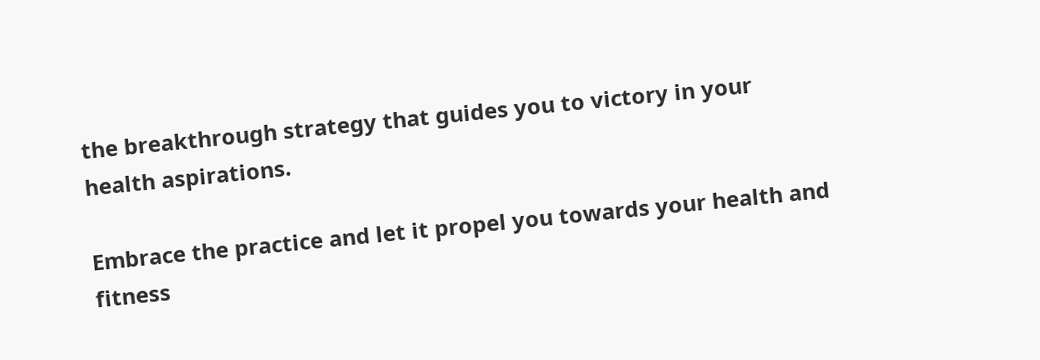the breakthrough strategy that guides you to victory in your health aspirations.

Embrace the practice and let it propel you towards your health and fitness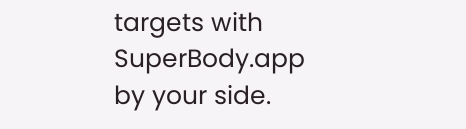targets with SuperBody.app by your side.